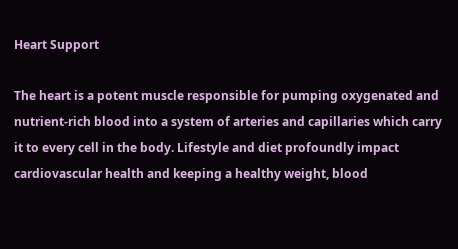Heart Support

The heart is a potent muscle responsible for pumping oxygenated and nutrient-rich blood into a system of arteries and capillaries which carry it to every cell in the body. Lifestyle and diet profoundly impact cardiovascular health and keeping a healthy weight, blood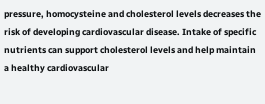pressure, homocysteine and cholesterol levels decreases the risk of developing cardiovascular disease. Intake of specific nutrients can support cholesterol levels and help maintain a healthy cardiovascular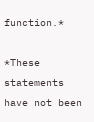function.*

*These statements have not been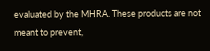evaluated by the MHRA. These products are not meant to prevent,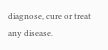diagnose, cure or treat any disease.